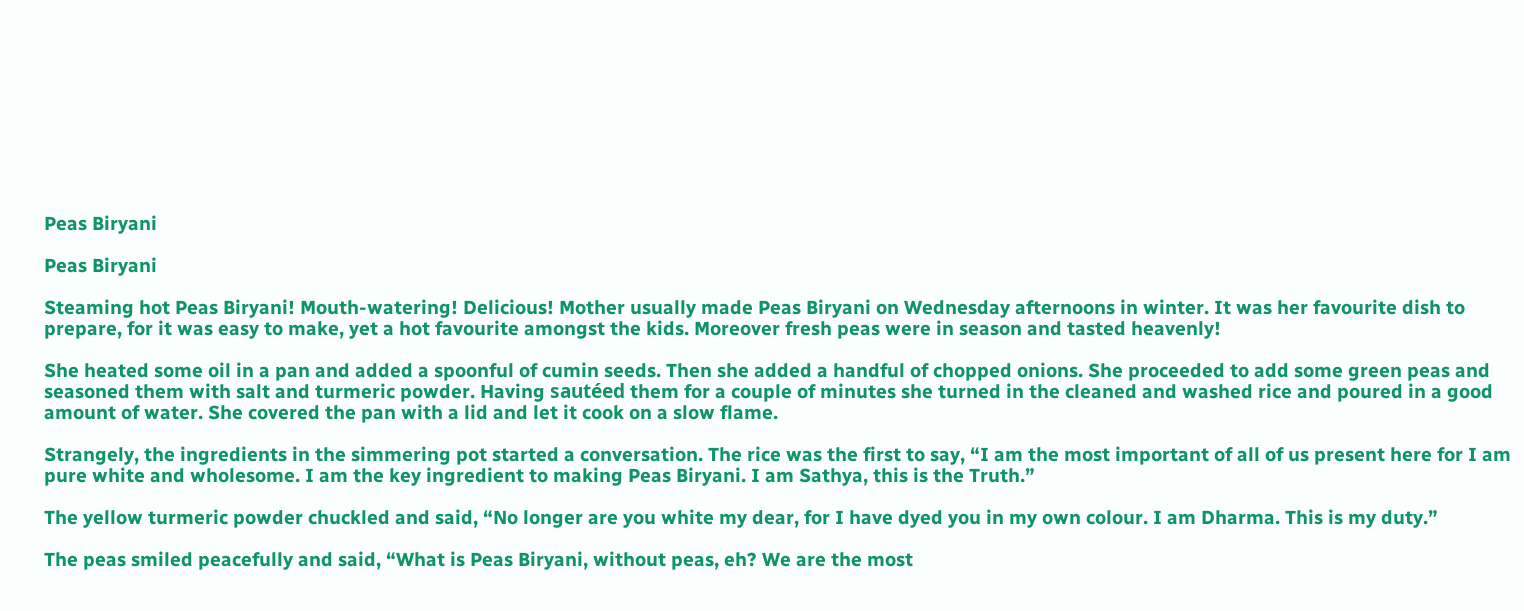Peas Biryani

Peas Biryani

Steaming hot Peas Biryani! Mouth-watering! Delicious! Mother usually made Peas Biryani on Wednesday afternoons in winter. It was her favourite dish to prepare, for it was easy to make, yet a hot favourite amongst the kids. Moreover fresh peas were in season and tasted heavenly!

She heated some oil in a pan and added a spoonful of cumin seeds. Then she added a handful of chopped onions. She proceeded to add some green peas and seasoned them with salt and turmeric powder. Having sautéed them for a couple of minutes she turned in the cleaned and washed rice and poured in a good amount of water. She covered the pan with a lid and let it cook on a slow flame.

Strangely, the ingredients in the simmering pot started a conversation. The rice was the first to say, “I am the most important of all of us present here for I am pure white and wholesome. I am the key ingredient to making Peas Biryani. I am Sathya, this is the Truth.”

The yellow turmeric powder chuckled and said, “No longer are you white my dear, for I have dyed you in my own colour. I am Dharma. This is my duty.”

The peas smiled peacefully and said, “What is Peas Biryani, without peas, eh? We are the most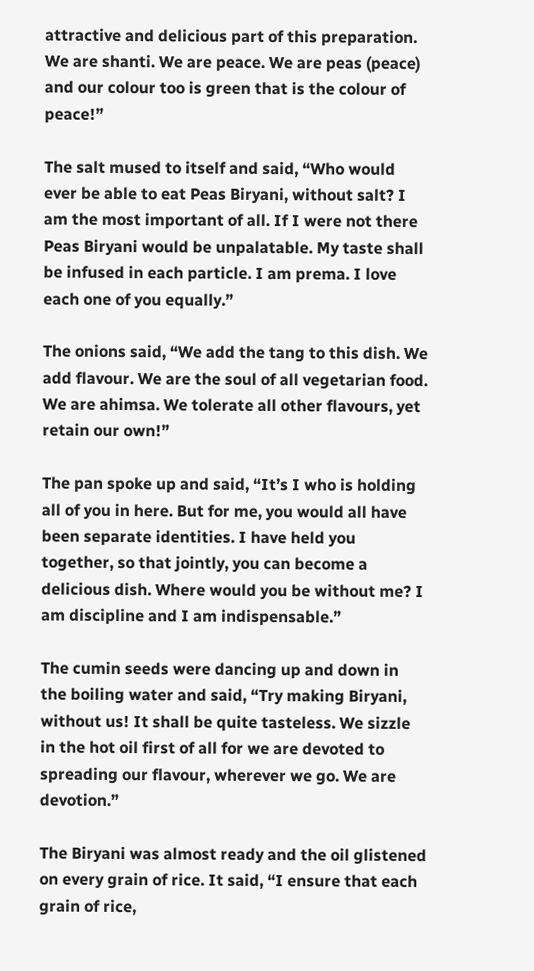attractive and delicious part of this preparation. We are shanti. We are peace. We are peas (peace) and our colour too is green that is the colour of peace!”

The salt mused to itself and said, “Who would ever be able to eat Peas Biryani, without salt? I am the most important of all. If I were not there Peas Biryani would be unpalatable. My taste shall be infused in each particle. I am prema. I love each one of you equally.”

The onions said, “We add the tang to this dish. We add flavour. We are the soul of all vegetarian food. We are ahimsa. We tolerate all other flavours, yet retain our own!”

The pan spoke up and said, “It’s I who is holding all of you in here. But for me, you would all have been separate identities. I have held you together, so that jointly, you can become a delicious dish. Where would you be without me? I am discipline and I am indispensable.”

The cumin seeds were dancing up and down in the boiling water and said, “Try making Biryani, without us! It shall be quite tasteless. We sizzle in the hot oil first of all for we are devoted to spreading our flavour, wherever we go. We are devotion.”

The Biryani was almost ready and the oil glistened on every grain of rice. It said, “I ensure that each grain of rice,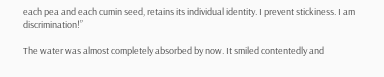each pea and each cumin seed, retains its individual identity. I prevent stickiness. I am discrimination!”

The water was almost completely absorbed by now. It smiled contentedly and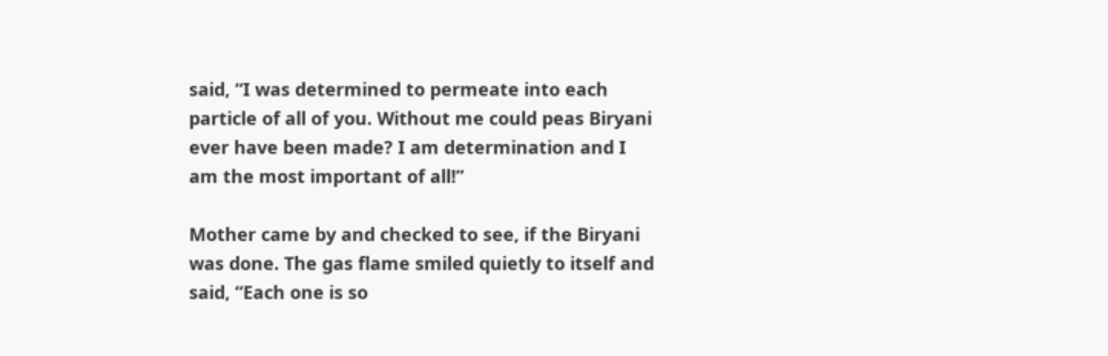said, “I was determined to permeate into each particle of all of you. Without me could peas Biryani ever have been made? I am determination and I am the most important of all!”

Mother came by and checked to see, if the Biryani was done. The gas flame smiled quietly to itself and said, “Each one is so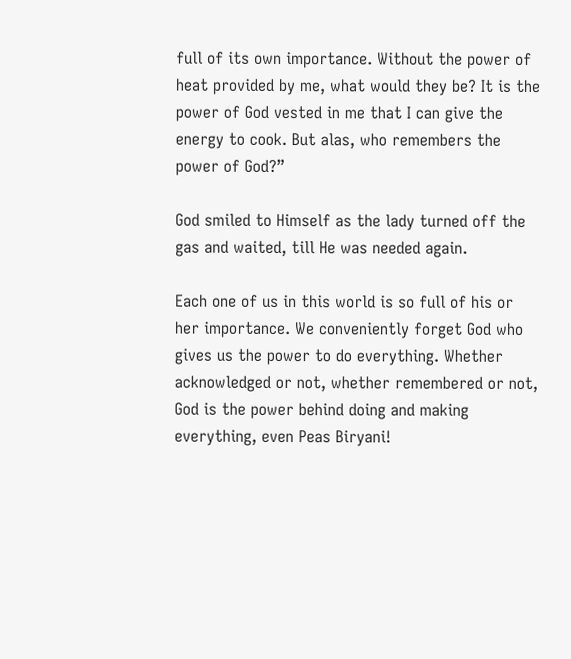full of its own importance. Without the power of heat provided by me, what would they be? It is the power of God vested in me that I can give the energy to cook. But alas, who remembers the power of God?”

God smiled to Himself as the lady turned off the gas and waited, till He was needed again.

Each one of us in this world is so full of his or her importance. We conveniently forget God who gives us the power to do everything. Whether acknowledged or not, whether remembered or not, God is the power behind doing and making everything, even Peas Biryani!